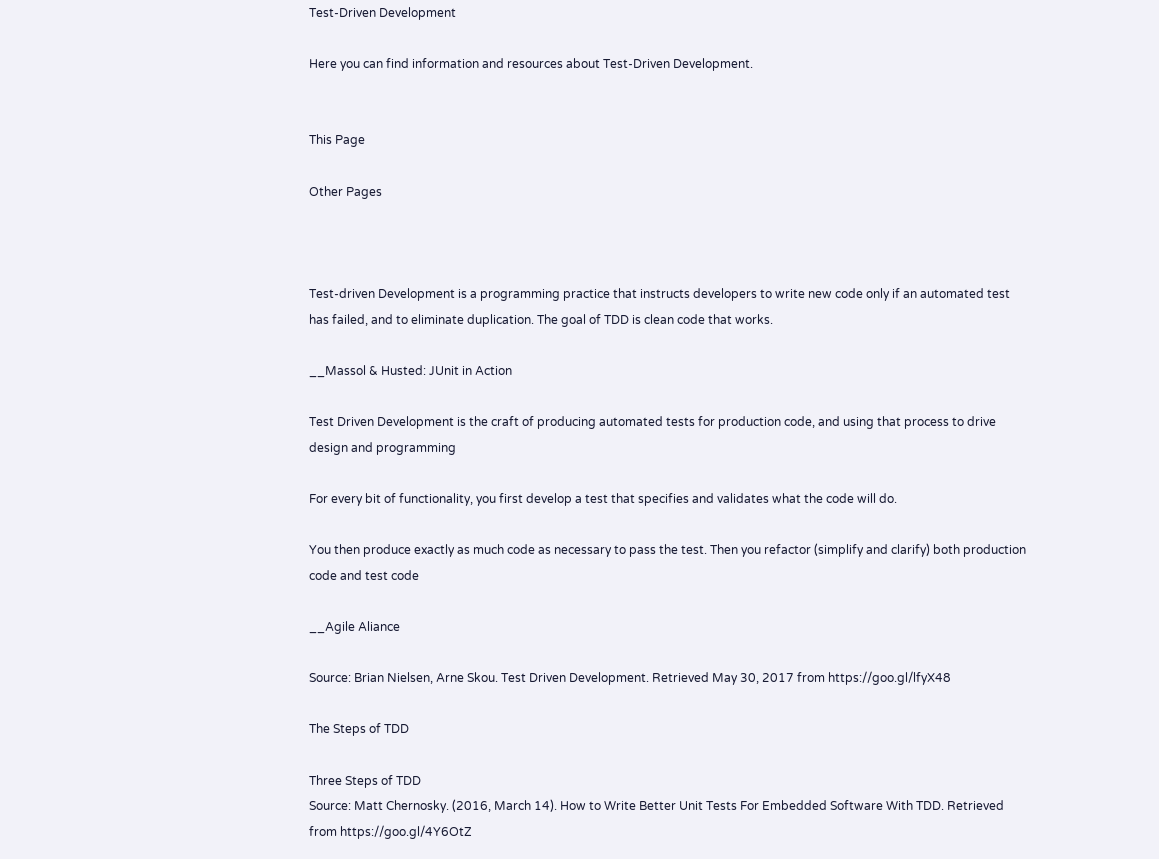Test-Driven Development

Here you can find information and resources about Test-Driven Development.


This Page

Other Pages



Test-driven Development is a programming practice that instructs developers to write new code only if an automated test has failed, and to eliminate duplication. The goal of TDD is clean code that works.

__Massol & Husted: JUnit in Action

Test Driven Development is the craft of producing automated tests for production code, and using that process to drive design and programming

For every bit of functionality, you first develop a test that specifies and validates what the code will do.

You then produce exactly as much code as necessary to pass the test. Then you refactor (simplify and clarify) both production code and test code

__Agile Aliance

Source: Brian Nielsen, Arne Skou. Test Driven Development. Retrieved May 30, 2017 from https://goo.gl/lfyX48

The Steps of TDD

Three Steps of TDD
Source: Matt Chernosky. (2016, March 14). How to Write Better Unit Tests For Embedded Software With TDD. Retrieved from https://goo.gl/4Y6OtZ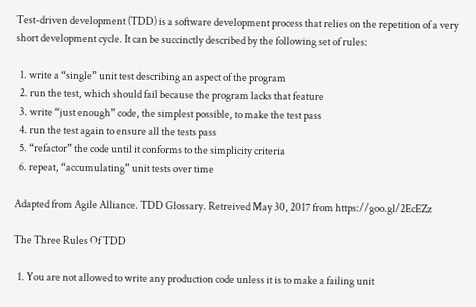Test-driven development (TDD) is a software development process that relies on the repetition of a very short development cycle. It can be succinctly described by the following set of rules:

  1. write a “single” unit test describing an aspect of the program
  2. run the test, which should fail because the program lacks that feature
  3. write “just enough” code, the simplest possible, to make the test pass
  4. run the test again to ensure all the tests pass
  5. “refactor” the code until it conforms to the simplicity criteria
  6. repeat, “accumulating” unit tests over time

Adapted from Agile Alliance. TDD Glossary. Retreived May 30, 2017 from https://goo.gl/2EcEZz

The Three Rules Of TDD

  1. You are not allowed to write any production code unless it is to make a failing unit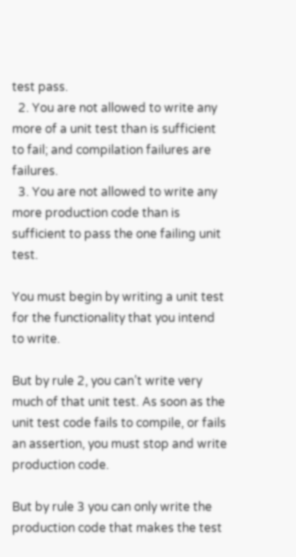test pass.
  2. You are not allowed to write any more of a unit test than is sufficient to fail; and compilation failures are failures.
  3. You are not allowed to write any more production code than is sufficient to pass the one failing unit test.

You must begin by writing a unit test for the functionality that you intend to write.

But by rule 2, you can’t write very much of that unit test. As soon as the unit test code fails to compile, or fails an assertion, you must stop and write production code.

But by rule 3 you can only write the production code that makes the test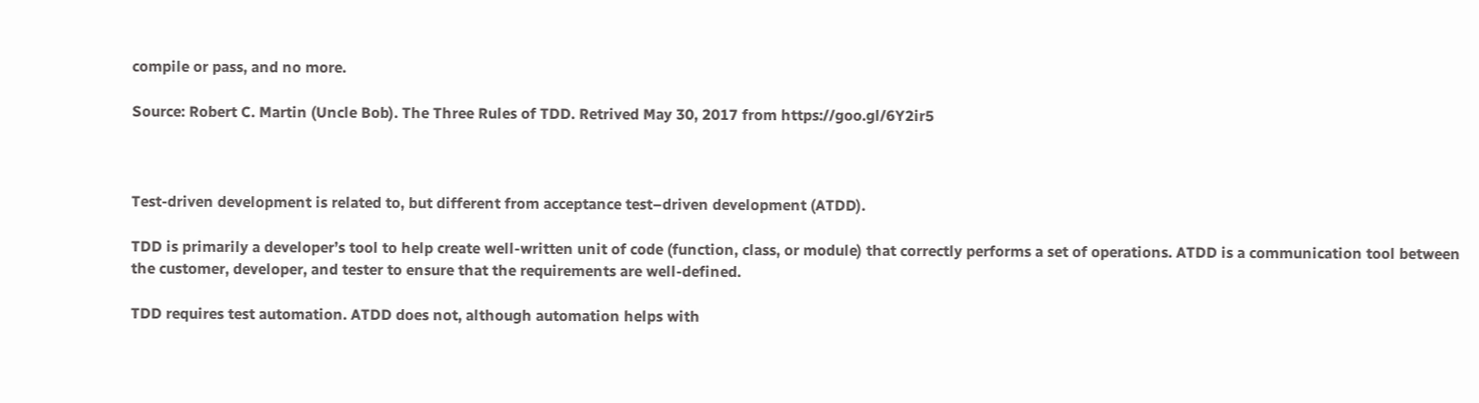compile or pass, and no more.

Source: Robert C. Martin (Uncle Bob). The Three Rules of TDD. Retrived May 30, 2017 from https://goo.gl/6Y2ir5



Test-driven development is related to, but different from acceptance test–driven development (ATDD).

TDD is primarily a developer’s tool to help create well-written unit of code (function, class, or module) that correctly performs a set of operations. ATDD is a communication tool between the customer, developer, and tester to ensure that the requirements are well-defined.

TDD requires test automation. ATDD does not, although automation helps with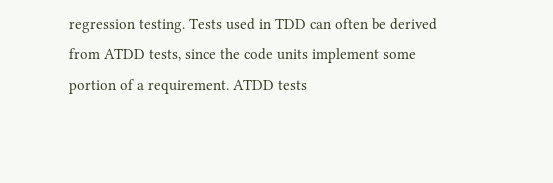regression testing. Tests used in TDD can often be derived from ATDD tests, since the code units implement some portion of a requirement. ATDD tests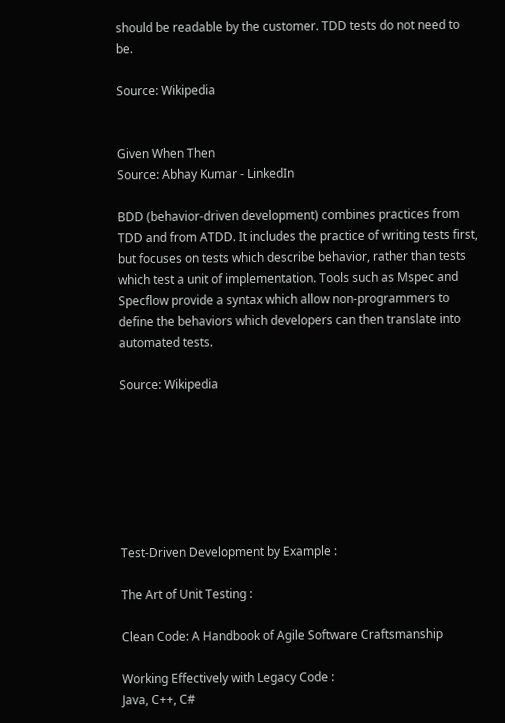should be readable by the customer. TDD tests do not need to be.

Source: Wikipedia


Given When Then
Source: Abhay Kumar - LinkedIn

BDD (behavior-driven development) combines practices from TDD and from ATDD. It includes the practice of writing tests first, but focuses on tests which describe behavior, rather than tests which test a unit of implementation. Tools such as Mspec and Specflow provide a syntax which allow non-programmers to define the behaviors which developers can then translate into automated tests.

Source: Wikipedia







Test-Driven Development by Example :

The Art of Unit Testing :

Clean Code: A Handbook of Agile Software Craftsmanship

Working Effectively with Legacy Code :
Java, C++, C#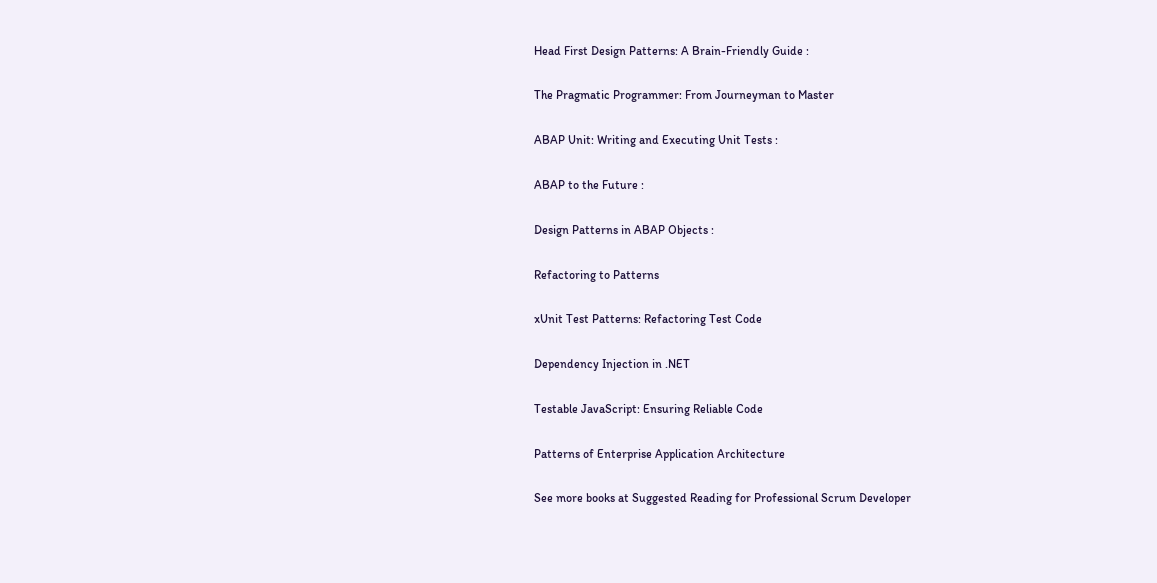Head First Design Patterns: A Brain-Friendly Guide :

The Pragmatic Programmer: From Journeyman to Master

ABAP Unit: Writing and Executing Unit Tests :

ABAP to the Future :

Design Patterns in ABAP Objects :

Refactoring to Patterns

xUnit Test Patterns: Refactoring Test Code

Dependency Injection in .NET

Testable JavaScript: Ensuring Reliable Code

Patterns of Enterprise Application Architecture

See more books at Suggested Reading for Professional Scrum Developer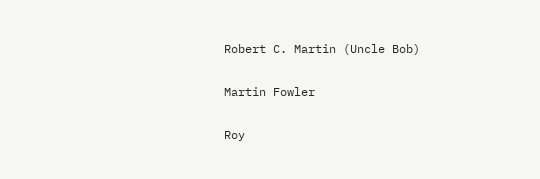Robert C. Martin (Uncle Bob)

Martin Fowler

Roy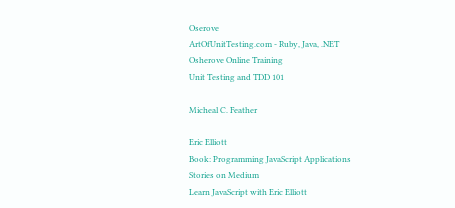Oserove
ArtOfUnitTesting.com - Ruby, Java, .NET
Osherove Online Training
Unit Testing and TDD 101

Micheal C. Feather

Eric Elliott
Book: Programming JavaScript Applications
Stories on Medium
Learn JavaScript with Eric Elliott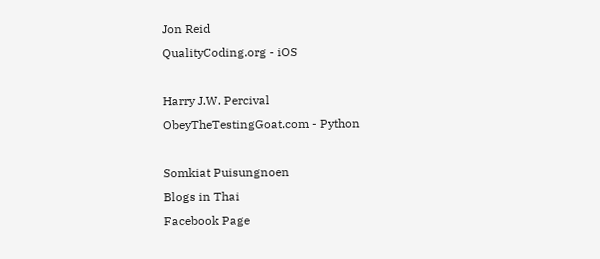Jon Reid
QualityCoding.org - iOS

Harry J.W. Percival
ObeyTheTestingGoat.com - Python

Somkiat Puisungnoen
Blogs in Thai
Facebook Page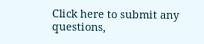Click here to submit any questions,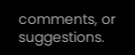comments, or suggestions.